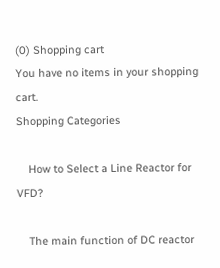(0) Shopping cart
You have no items in your shopping cart.
Shopping Categories

    How to Select a Line Reactor for VFD?

    The main function of DC reactor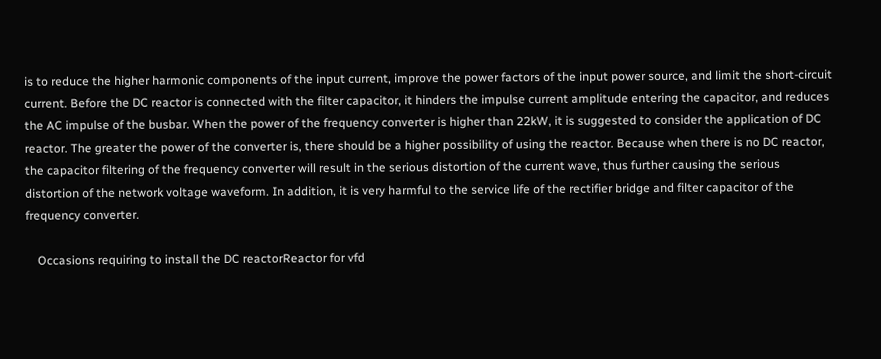is to reduce the higher harmonic components of the input current, improve the power factors of the input power source, and limit the short-circuit current. Before the DC reactor is connected with the filter capacitor, it hinders the impulse current amplitude entering the capacitor, and reduces the AC impulse of the busbar. When the power of the frequency converter is higher than 22kW, it is suggested to consider the application of DC reactor. The greater the power of the converter is, there should be a higher possibility of using the reactor. Because when there is no DC reactor, the capacitor filtering of the frequency converter will result in the serious distortion of the current wave, thus further causing the serious distortion of the network voltage waveform. In addition, it is very harmful to the service life of the rectifier bridge and filter capacitor of the frequency converter.

    Occasions requiring to install the DC reactorReactor for vfd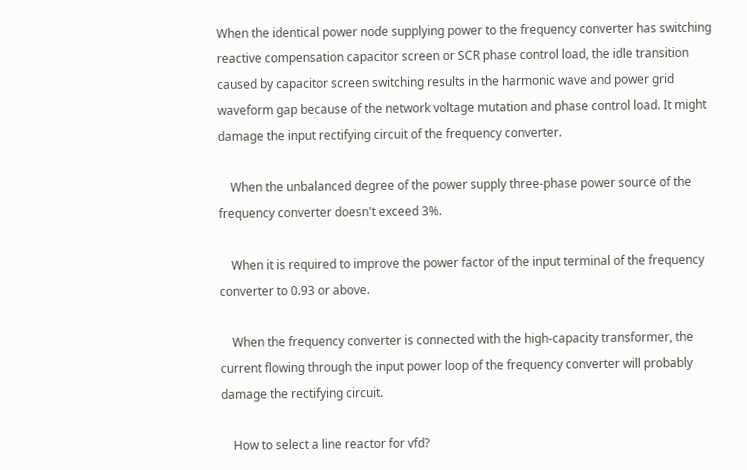When the identical power node supplying power to the frequency converter has switching reactive compensation capacitor screen or SCR phase control load, the idle transition caused by capacitor screen switching results in the harmonic wave and power grid waveform gap because of the network voltage mutation and phase control load. It might damage the input rectifying circuit of the frequency converter.

    When the unbalanced degree of the power supply three-phase power source of the frequency converter doesn't exceed 3%.

    When it is required to improve the power factor of the input terminal of the frequency converter to 0.93 or above.

    When the frequency converter is connected with the high-capacity transformer, the current flowing through the input power loop of the frequency converter will probably damage the rectifying circuit.

    How to select a line reactor for vfd?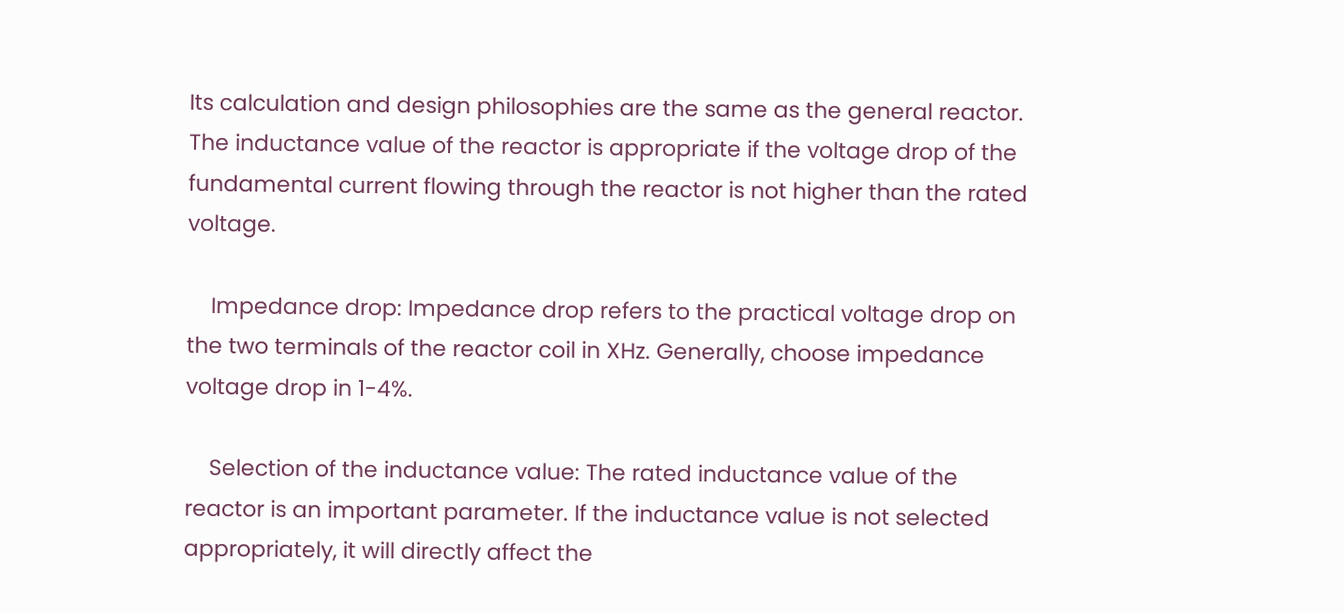Its calculation and design philosophies are the same as the general reactor. The inductance value of the reactor is appropriate if the voltage drop of the fundamental current flowing through the reactor is not higher than the rated voltage.

    Impedance drop: Impedance drop refers to the practical voltage drop on the two terminals of the reactor coil in XHz. Generally, choose impedance voltage drop in 1-4%.

    Selection of the inductance value: The rated inductance value of the reactor is an important parameter. If the inductance value is not selected appropriately, it will directly affect the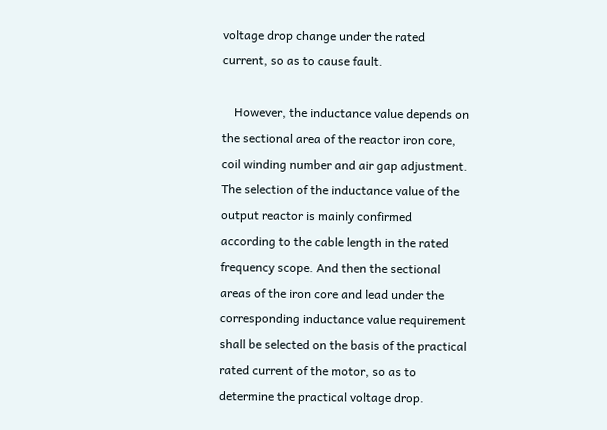voltage drop change under the rated current, so as to cause fault.

    However, the inductance value depends on the sectional area of the reactor iron core, coil winding number and air gap adjustment. The selection of the inductance value of the output reactor is mainly confirmed according to the cable length in the rated frequency scope. And then the sectional areas of the iron core and lead under the corresponding inductance value requirement shall be selected on the basis of the practical rated current of the motor, so as to determine the practical voltage drop.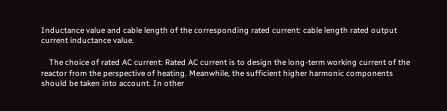Inductance value and cable length of the corresponding rated current: cable length rated output current inductance value.

    The choice of rated AC current: Rated AC current is to design the long-term working current of the reactor from the perspective of heating. Meanwhile, the sufficient higher harmonic components should be taken into account. In other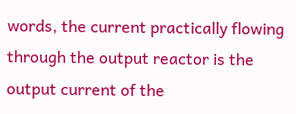words, the current practically flowing through the output reactor is the output current of the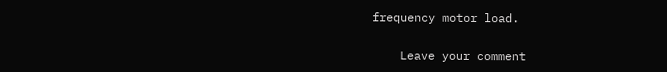frequency motor load.

    Leave your comment